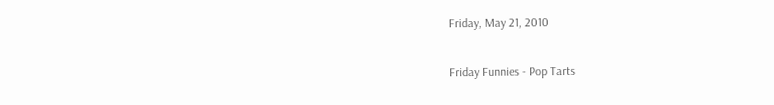Friday, May 21, 2010

Friday Funnies - Pop Tarts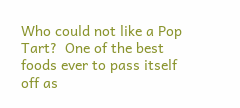Who could not like a Pop Tart?  One of the best foods ever to pass itself off as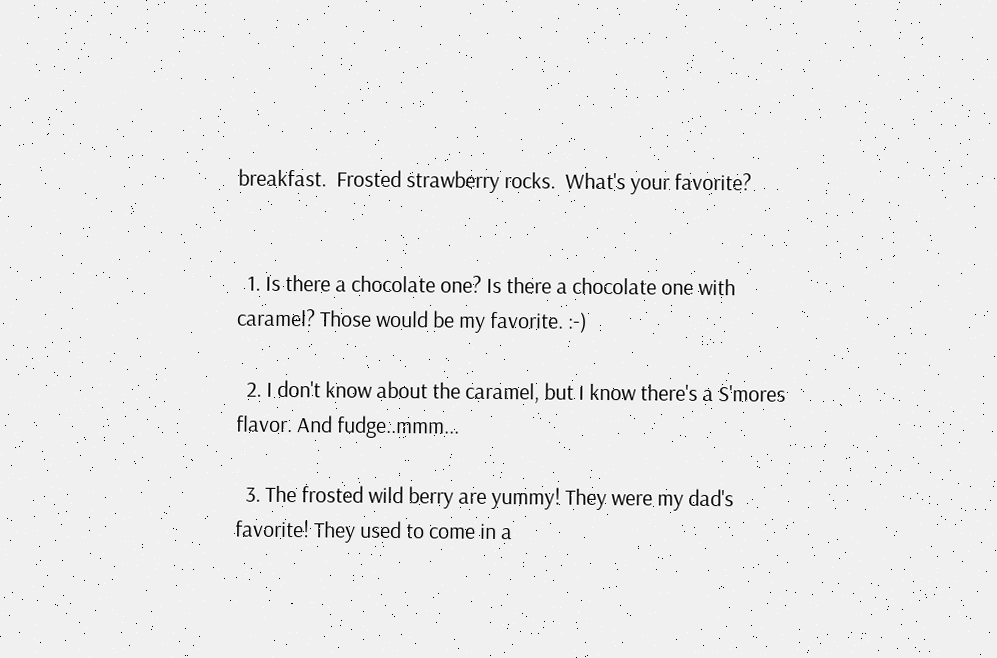breakfast.  Frosted strawberry rocks.  What's your favorite?


  1. Is there a chocolate one? Is there a chocolate one with caramel? Those would be my favorite. :-)

  2. I don't know about the caramel, but I know there's a S'mores flavor. And fudge..mmm...

  3. The frosted wild berry are yummy! They were my dad's favorite! They used to come in a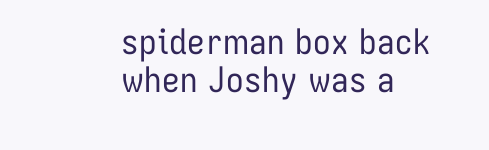spiderman box back when Joshy was a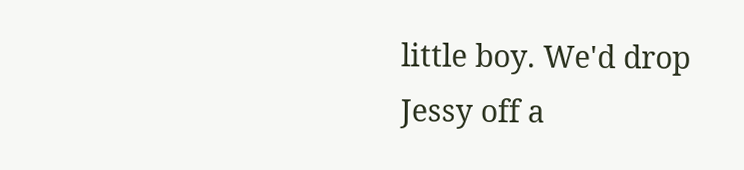little boy. We'd drop Jessy off a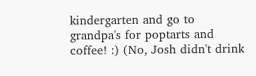kindergarten and go to grandpa's for poptarts and coffee! :) (No, Josh didn't drink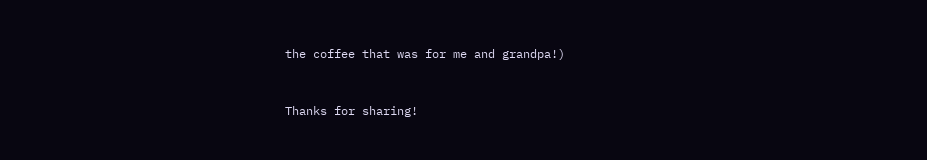the coffee that was for me and grandpa!)


Thanks for sharing!